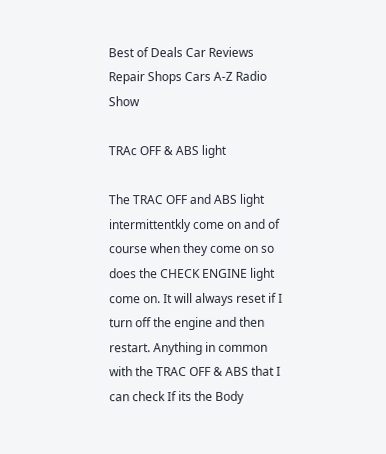Best of Deals Car Reviews Repair Shops Cars A-Z Radio Show

TRAc OFF & ABS light

The TRAC OFF and ABS light intermittentkly come on and of course when they come on so does the CHECK ENGINE light come on. It will always reset if I turn off the engine and then restart. Anything in common with the TRAC OFF & ABS that I can check If its the Body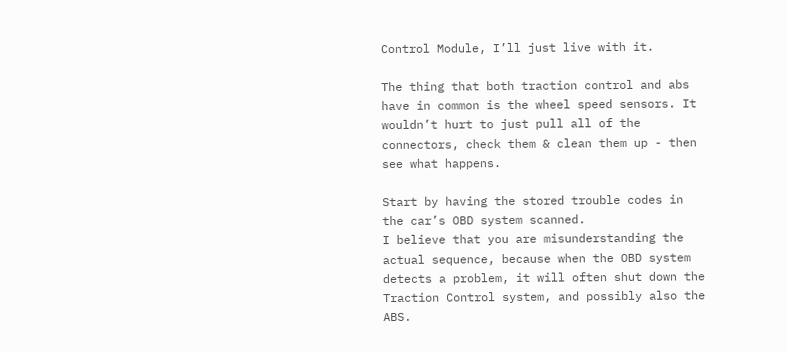Control Module, I’ll just live with it.

The thing that both traction control and abs have in common is the wheel speed sensors. It wouldn’t hurt to just pull all of the connectors, check them & clean them up - then see what happens.

Start by having the stored trouble codes in the car’s OBD system scanned.
I believe that you are misunderstanding the actual sequence, because when the OBD system detects a problem, it will often shut down the Traction Control system, and possibly also the ABS.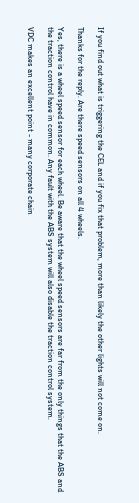If you find out what is triggering the CEL and if you fix that problem, more than likely the other lights will not come on.

Thanks for the reply. Are there speed sensors on all 4 wheels.

Yes, there is a wheel speed sensor for each wheel. Be aware that the wheel speed sensors are far from the only things that the ABS and the traction control have in common. Any fault with the ABS system will also disable the traction control system.

VDC makes an excellent point - many corporate chain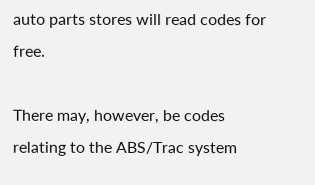auto parts stores will read codes for free.

There may, however, be codes relating to the ABS/Trac system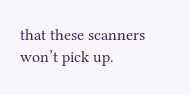that these scanners won’t pick up.